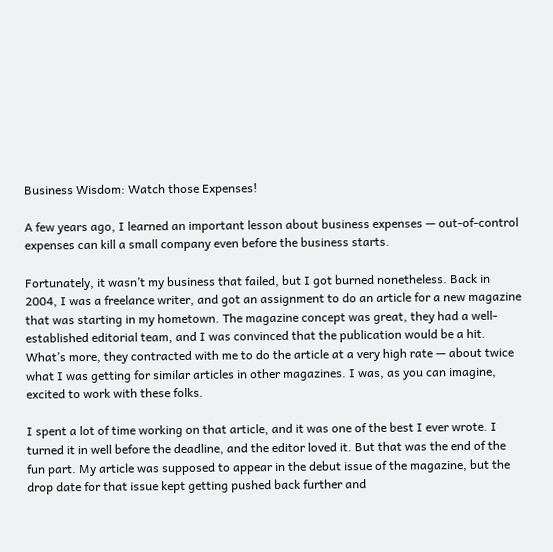Business Wisdom: Watch those Expenses!

A few years ago, I learned an important lesson about business expenses — out-of-control expenses can kill a small company even before the business starts.

Fortunately, it wasn’t my business that failed, but I got burned nonetheless. Back in 2004, I was a freelance writer, and got an assignment to do an article for a new magazine that was starting in my hometown. The magazine concept was great, they had a well-established editorial team, and I was convinced that the publication would be a hit. What’s more, they contracted with me to do the article at a very high rate — about twice what I was getting for similar articles in other magazines. I was, as you can imagine, excited to work with these folks.

I spent a lot of time working on that article, and it was one of the best I ever wrote. I turned it in well before the deadline, and the editor loved it. But that was the end of the fun part. My article was supposed to appear in the debut issue of the magazine, but the drop date for that issue kept getting pushed back further and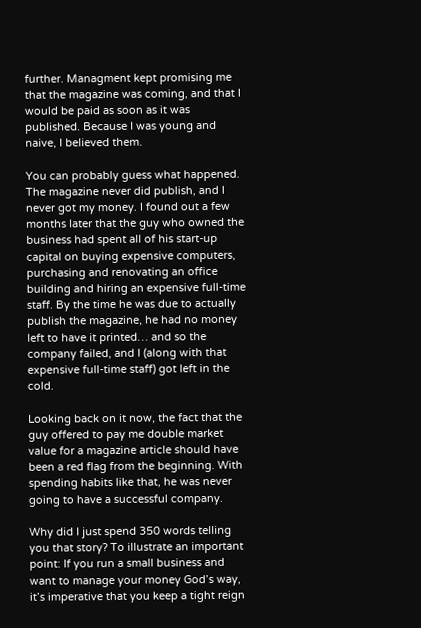further. Managment kept promising me that the magazine was coming, and that I would be paid as soon as it was published. Because I was young and naive, I believed them.

You can probably guess what happened. The magazine never did publish, and I never got my money. I found out a few months later that the guy who owned the business had spent all of his start-up capital on buying expensive computers, purchasing and renovating an office building and hiring an expensive full-time staff. By the time he was due to actually publish the magazine, he had no money left to have it printed… and so the company failed, and I (along with that expensive full-time staff) got left in the cold.

Looking back on it now, the fact that the guy offered to pay me double market value for a magazine article should have been a red flag from the beginning. With spending habits like that, he was never going to have a successful company.

Why did I just spend 350 words telling you that story? To illustrate an important point: If you run a small business and want to manage your money God’s way, it’s imperative that you keep a tight reign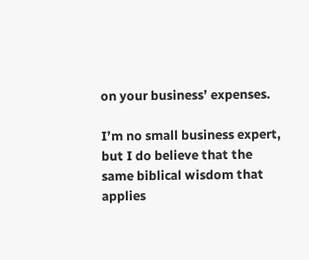on your business’ expenses.

I’m no small business expert, but I do believe that the same biblical wisdom that applies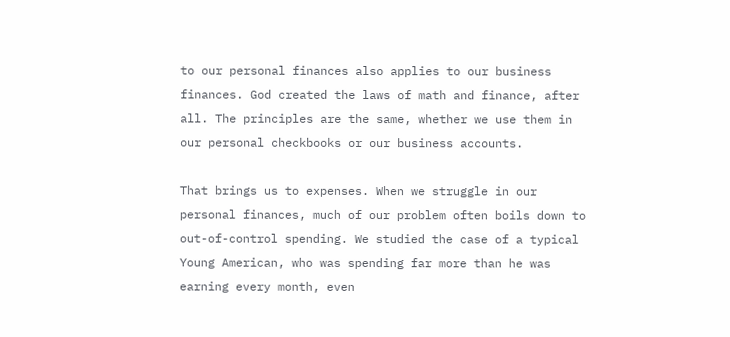to our personal finances also applies to our business finances. God created the laws of math and finance, after all. The principles are the same, whether we use them in our personal checkbooks or our business accounts.

That brings us to expenses. When we struggle in our personal finances, much of our problem often boils down to out-of-control spending. We studied the case of a typical Young American, who was spending far more than he was earning every month, even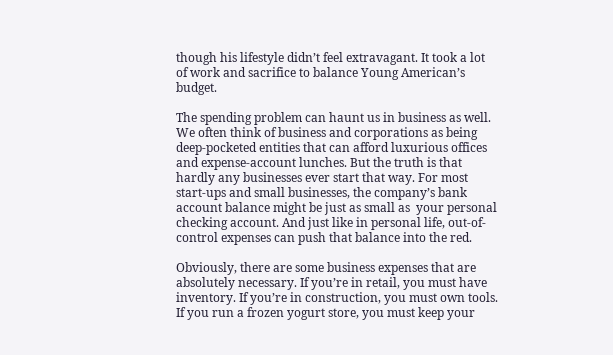though his lifestyle didn’t feel extravagant. It took a lot of work and sacrifice to balance Young American’s budget.

The spending problem can haunt us in business as well. We often think of business and corporations as being deep-pocketed entities that can afford luxurious offices and expense-account lunches. But the truth is that hardly any businesses ever start that way. For most start-ups and small businesses, the company’s bank account balance might be just as small as  your personal checking account. And just like in personal life, out-of-control expenses can push that balance into the red.

Obviously, there are some business expenses that are absolutely necessary. If you’re in retail, you must have inventory. If you’re in construction, you must own tools. If you run a frozen yogurt store, you must keep your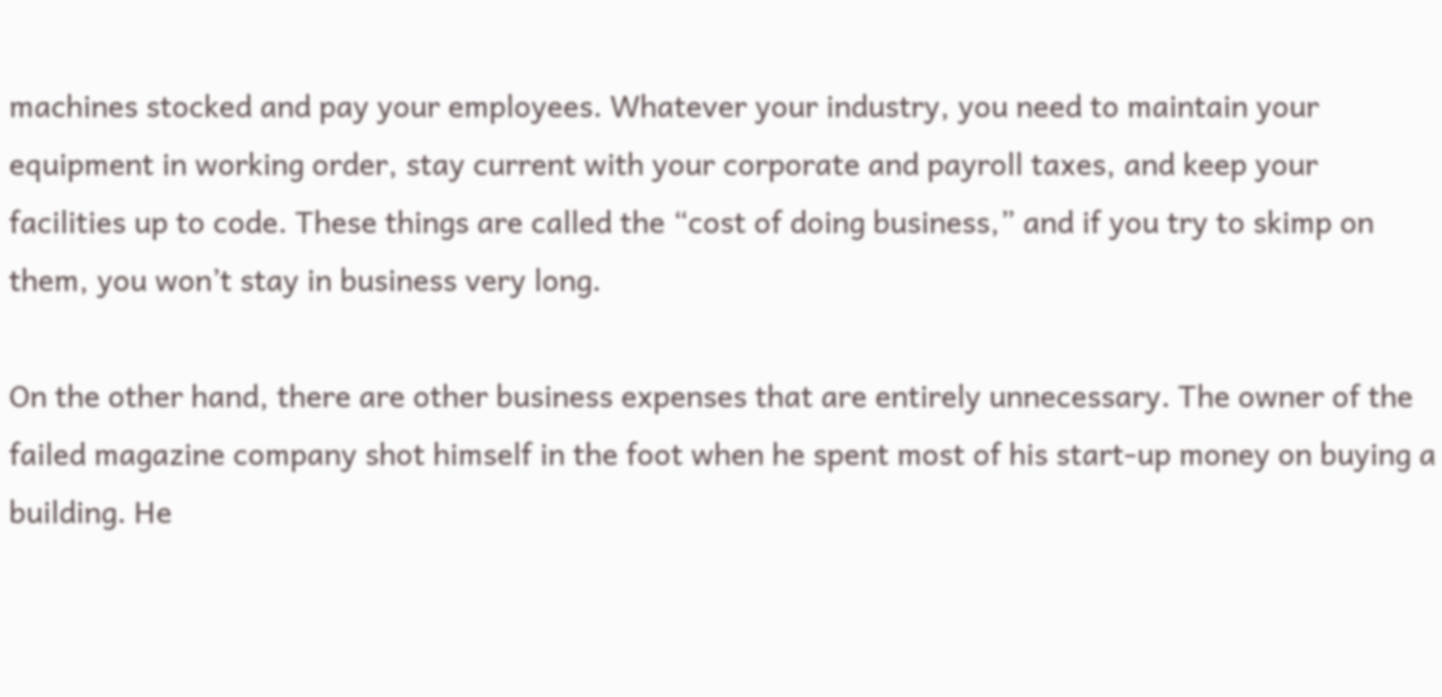machines stocked and pay your employees. Whatever your industry, you need to maintain your equipment in working order, stay current with your corporate and payroll taxes, and keep your facilities up to code. These things are called the “cost of doing business,” and if you try to skimp on them, you won’t stay in business very long.

On the other hand, there are other business expenses that are entirely unnecessary. The owner of the failed magazine company shot himself in the foot when he spent most of his start-up money on buying a building. He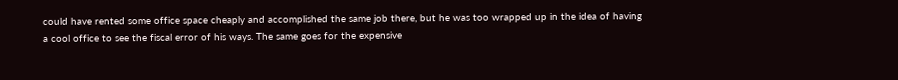could have rented some office space cheaply and accomplished the same job there, but he was too wrapped up in the idea of having a cool office to see the fiscal error of his ways. The same goes for the expensive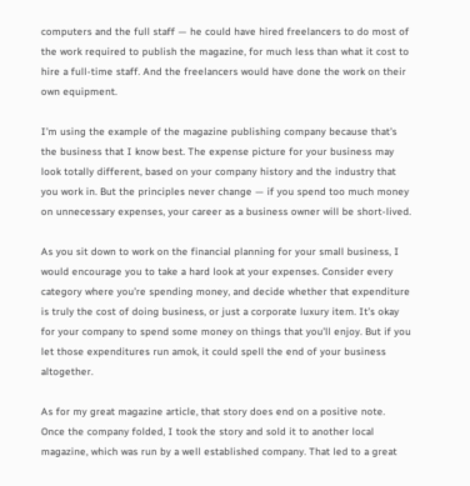computers and the full staff — he could have hired freelancers to do most of the work required to publish the magazine, for much less than what it cost to hire a full-time staff. And the freelancers would have done the work on their own equipment.

I’m using the example of the magazine publishing company because that’s the business that I know best. The expense picture for your business may look totally different, based on your company history and the industry that you work in. But the principles never change — if you spend too much money on unnecessary expenses, your career as a business owner will be short-lived.

As you sit down to work on the financial planning for your small business, I would encourage you to take a hard look at your expenses. Consider every category where you’re spending money, and decide whether that expenditure is truly the cost of doing business, or just a corporate luxury item. It’s okay for your company to spend some money on things that you’ll enjoy. But if you let those expenditures run amok, it could spell the end of your business altogether.

As for my great magazine article, that story does end on a positive note. Once the company folded, I took the story and sold it to another local magazine, which was run by a well established company. That led to a great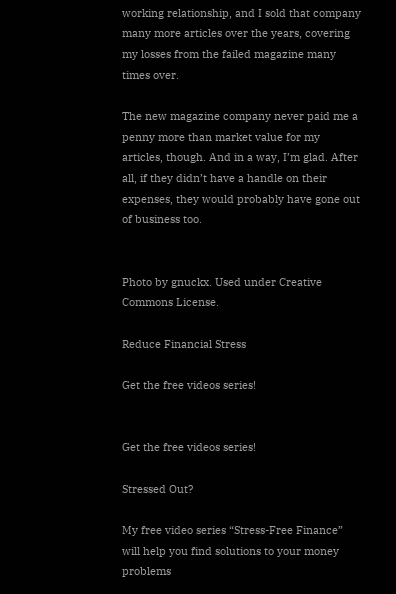working relationship, and I sold that company many more articles over the years, covering my losses from the failed magazine many times over.

The new magazine company never paid me a penny more than market value for my articles, though. And in a way, I’m glad. After all, if they didn’t have a handle on their expenses, they would probably have gone out of business too.


Photo by gnuckx. Used under Creative Commons License.

Reduce Financial Stress

Get the free videos series!


Get the free videos series!

Stressed Out?

My free video series “Stress-Free Finance” will help you find solutions to your money problems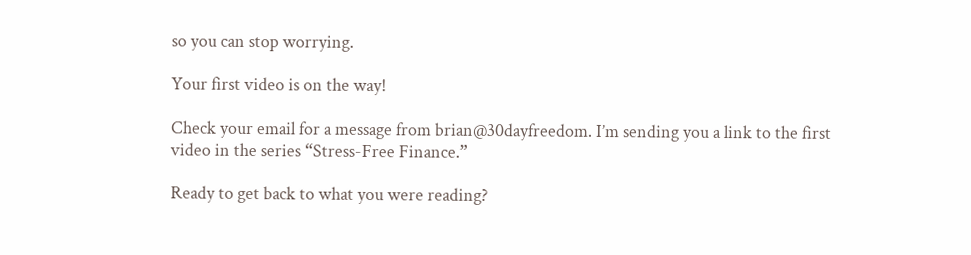so you can stop worrying.

Your first video is on the way!

Check your email for a message from brian@30dayfreedom. I’m sending you a link to the first video in the series “Stress-Free Finance.”

Ready to get back to what you were reading?